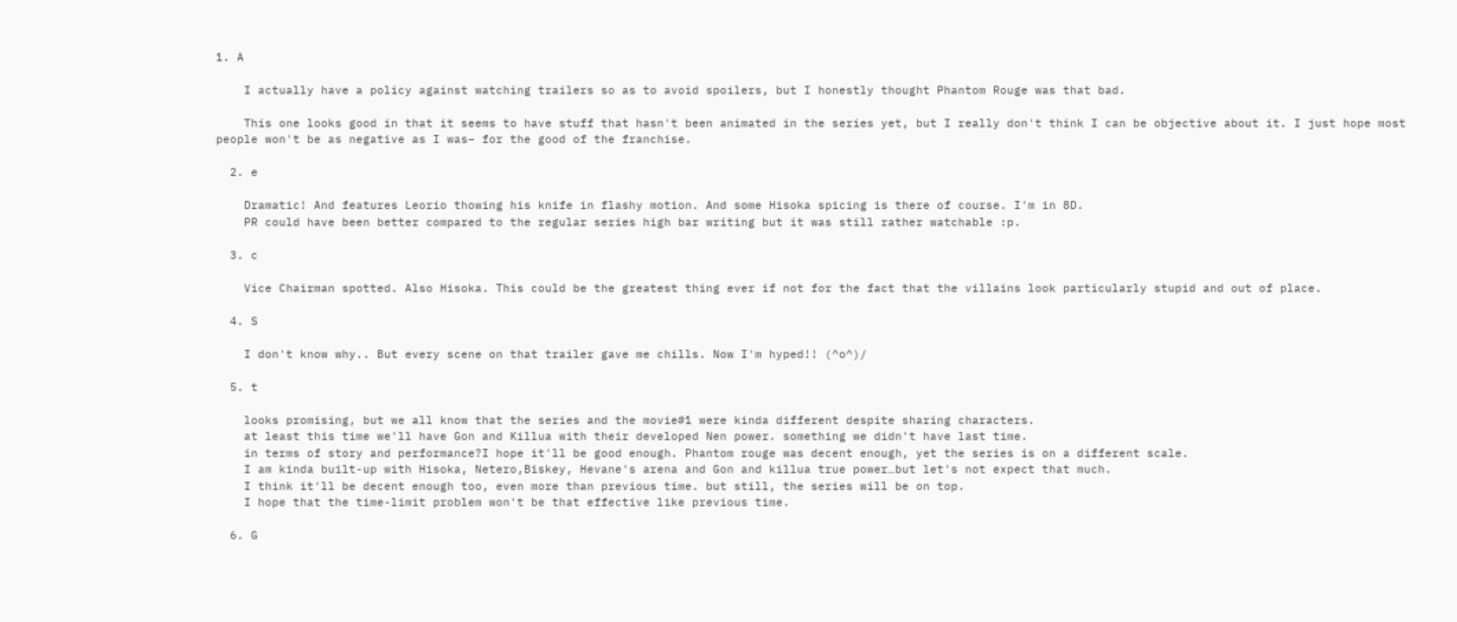1. A

    I actually have a policy against watching trailers so as to avoid spoilers, but I honestly thought Phantom Rouge was that bad.

    This one looks good in that it seems to have stuff that hasn't been animated in the series yet, but I really don't think I can be objective about it. I just hope most people won't be as negative as I was– for the good of the franchise.

  2. e

    Dramatic! And features Leorio thowing his knife in flashy motion. And some Hisoka spicing is there of course. I'm in 8D.
    PR could have been better compared to the regular series high bar writing but it was still rather watchable :p.

  3. c

    Vice Chairman spotted. Also Hisoka. This could be the greatest thing ever if not for the fact that the villains look particularly stupid and out of place.

  4. S

    I don't know why.. But every scene on that trailer gave me chills. Now I'm hyped!! (^o^)/

  5. t

    looks promising, but we all know that the series and the movie#1 were kinda different despite sharing characters.
    at least this time we'll have Gon and Killua with their developed Nen power. something we didn't have last time.
    in terms of story and performance?I hope it'll be good enough. Phantom rouge was decent enough, yet the series is on a different scale.
    I am kinda built-up with Hisoka, Netero,Biskey, Hevane's arena and Gon and killua true power…but let's not expect that much.
    I think it'll be decent enough too, even more than previous time. but still, the series will be on top.
    I hope that the time-limit problem won't be that effective like previous time.

  6. G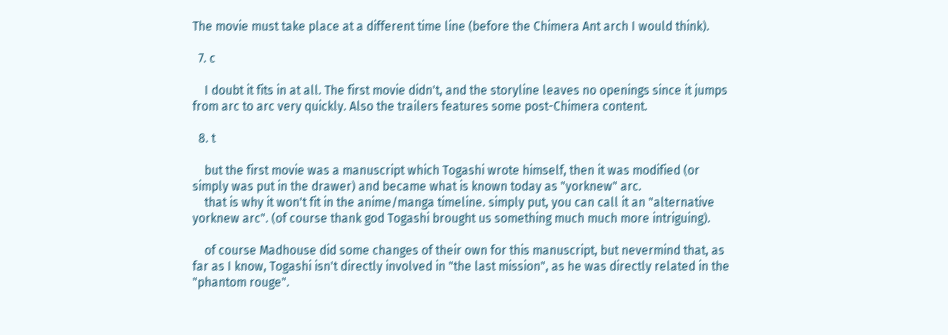The movie must take place at a different time line (before the Chimera Ant arch I would think).

  7. c

    I doubt it fits in at all. The first movie didn't, and the storyline leaves no openings since it jumps from arc to arc very quickly. Also the trailers features some post-Chimera content.

  8. t

    but the first movie was a manuscript which Togashi wrote himself, then it was modified (or simply was put in the drawer) and became what is known today as "yorknew" arc.
    that is why it won't fit in the anime/manga timeline. simply put, you can call it an "alternative yorknew arc". (of course thank god Togashi brought us something much much more intriguing).

    of course Madhouse did some changes of their own for this manuscript, but nevermind that, as far as I know, Togashi isn't directly involved in "the last mission", as he was directly related in the "phantom rouge".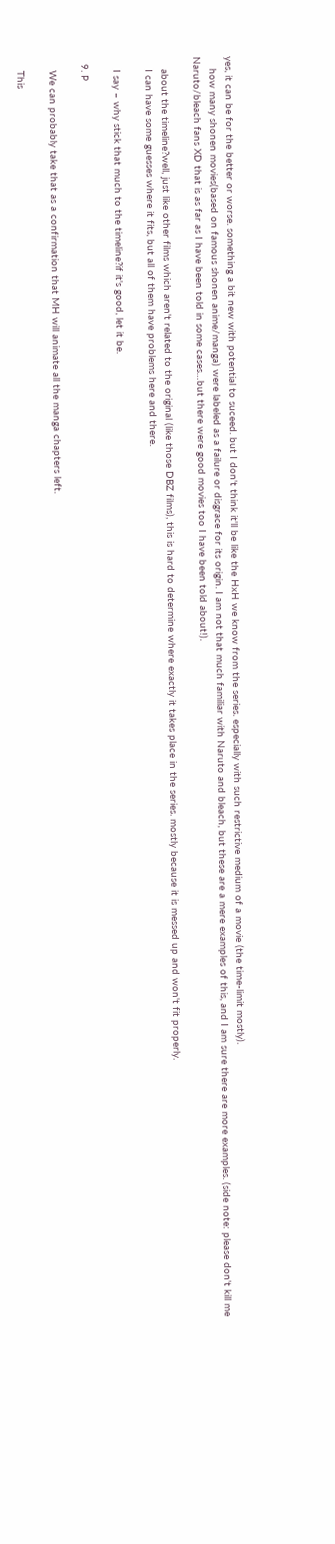yes, it can be for the better or worse. something a bit new with potential to suceed. but I don't think it'll be like the HxH we know from the series. especially with such restrictive medium of a movie (the time-limit mostly).
    how many shonen movies(based on famous shonen anime/manga) were labeled as a failure or disgrace for its origin. I am not that much familiar with Naruto and bleach, but these are a mere examples of this, and I am sure there are more examples. (side note: please don't kill me Naruto/bleach fans XD that is as far as I have been told in some cases…but there were good movies too I have been told about!).

    about the timeline?well, just like other films which aren't related to the original (like those DBZ films), this is hard to determine where exactly it takes place in the series. mostly because it is messed up and won't fit properly.
    I can have some guesses where it fits, but all of them have problems here and there.

    I say – why stick that much to the timeline?if it's good, let it be.

  9. P

    We can probably take that as a confirmation that MH will animate all the manga chapters left.

    This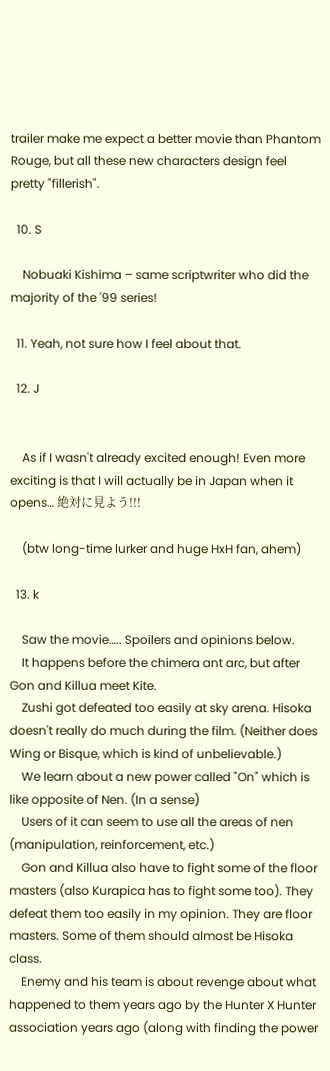trailer make me expect a better movie than Phantom Rouge, but all these new characters design feel pretty "fillerish".

  10. S

    Nobuaki Kishima – same scriptwriter who did the majority of the '99 series!

  11. Yeah, not sure how I feel about that.

  12. J


    As if I wasn't already excited enough! Even more exciting is that I will actually be in Japan when it opens… 絶対に見よう!!!

    (btw long-time lurker and huge HxH fan, ahem)

  13. k

    Saw the movie….. Spoilers and opinions below.
    It happens before the chimera ant arc, but after Gon and Killua meet Kite.
    Zushi got defeated too easily at sky arena. Hisoka doesn't really do much during the film. (Neither does Wing or Bisque, which is kind of unbelievable.)
    We learn about a new power called "On" which is like opposite of Nen. (In a sense)
    Users of it can seem to use all the areas of nen (manipulation, reinforcement, etc.)
    Gon and Killua also have to fight some of the floor masters (also Kurapica has to fight some too). They defeat them too easily in my opinion. They are floor masters. Some of them should almost be Hisoka class.
    Enemy and his team is about revenge about what happened to them years ago by the Hunter X Hunter association years ago (along with finding the power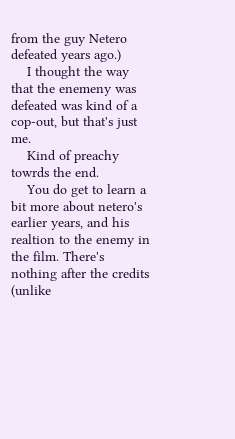from the guy Netero defeated years ago.)
    I thought the way that the enemeny was defeated was kind of a cop-out, but that's just me.
    Kind of preachy towrds the end.
    You do get to learn a bit more about netero's earlier years, and his realtion to the enemy in the film. There's nothing after the credits (unlike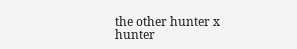the other hunter x hunter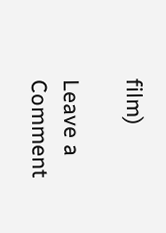film)

Leave a Comment